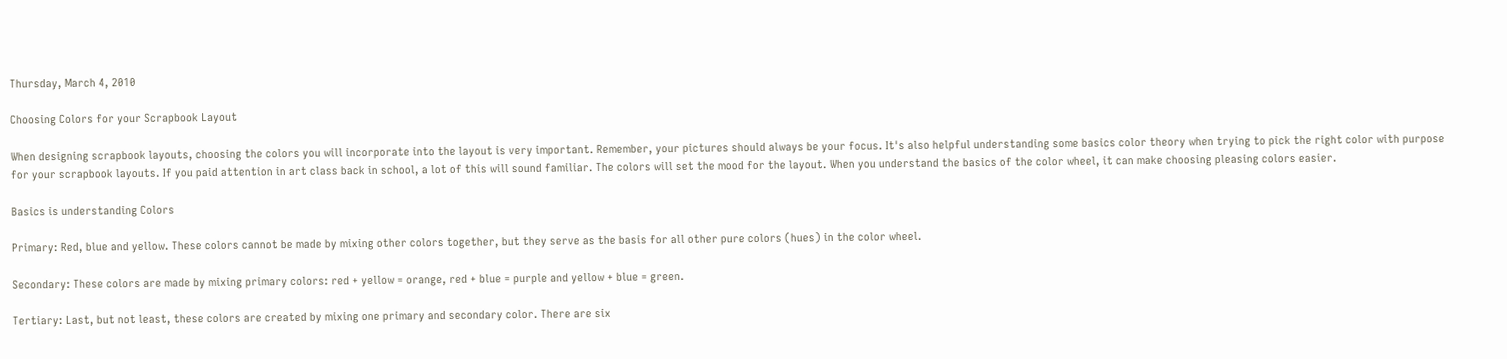Thursday, March 4, 2010

Choosing Colors for your Scrapbook Layout

When designing scrapbook layouts, choosing the colors you will incorporate into the layout is very important. Remember, your pictures should always be your focus. It's also helpful understanding some basics color theory when trying to pick the right color with purpose for your scrapbook layouts. If you paid attention in art class back in school, a lot of this will sound familiar. The colors will set the mood for the layout. When you understand the basics of the color wheel, it can make choosing pleasing colors easier.

Basics is understanding Colors

Primary: Red, blue and yellow. These colors cannot be made by mixing other colors together, but they serve as the basis for all other pure colors (hues) in the color wheel.

Secondary: These colors are made by mixing primary colors: red + yellow = orange, red + blue = purple and yellow + blue = green.

Tertiary: Last, but not least, these colors are created by mixing one primary and secondary color. There are six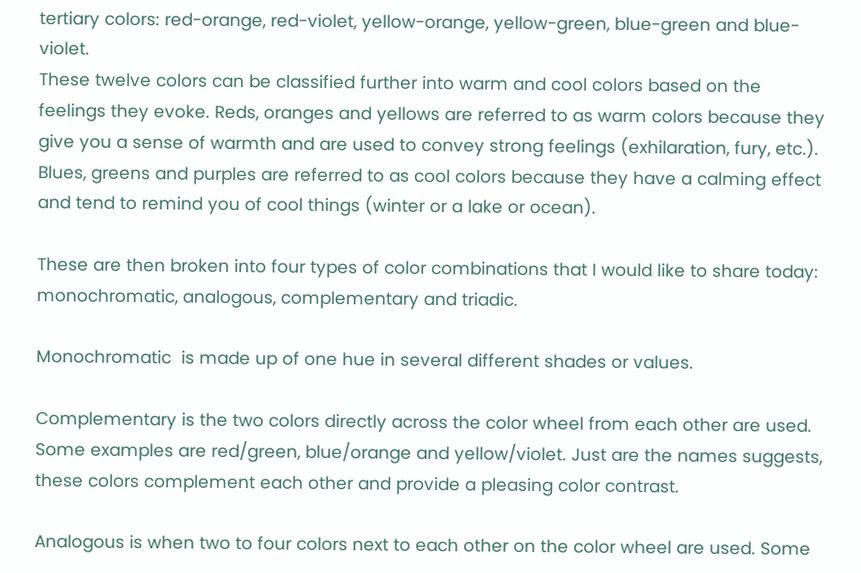tertiary colors: red-orange, red-violet, yellow-orange, yellow-green, blue-green and blue-violet.
These twelve colors can be classified further into warm and cool colors based on the feelings they evoke. Reds, oranges and yellows are referred to as warm colors because they give you a sense of warmth and are used to convey strong feelings (exhilaration, fury, etc.). Blues, greens and purples are referred to as cool colors because they have a calming effect and tend to remind you of cool things (winter or a lake or ocean).

These are then broken into four types of color combinations that I would like to share today: monochromatic, analogous, complementary and triadic.

Monochromatic  is made up of one hue in several different shades or values.

Complementary is the two colors directly across the color wheel from each other are used. Some examples are red/green, blue/orange and yellow/violet. Just are the names suggests, these colors complement each other and provide a pleasing color contrast.

Analogous is when two to four colors next to each other on the color wheel are used. Some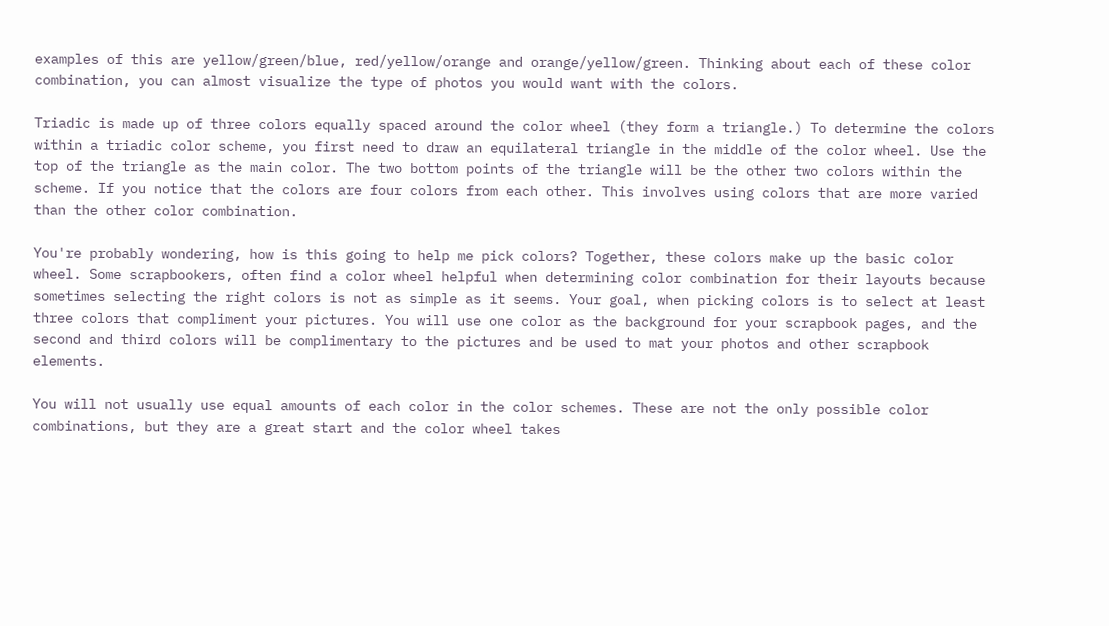examples of this are yellow/green/blue, red/yellow/orange and orange/yellow/green. Thinking about each of these color combination, you can almost visualize the type of photos you would want with the colors.

Triadic is made up of three colors equally spaced around the color wheel (they form a triangle.) To determine the colors within a triadic color scheme, you first need to draw an equilateral triangle in the middle of the color wheel. Use the top of the triangle as the main color. The two bottom points of the triangle will be the other two colors within the scheme. If you notice that the colors are four colors from each other. This involves using colors that are more varied than the other color combination.

You're probably wondering, how is this going to help me pick colors? Together, these colors make up the basic color wheel. Some scrapbookers, often find a color wheel helpful when determining color combination for their layouts because sometimes selecting the right colors is not as simple as it seems. Your goal, when picking colors is to select at least three colors that compliment your pictures. You will use one color as the background for your scrapbook pages, and the second and third colors will be complimentary to the pictures and be used to mat your photos and other scrapbook elements.

You will not usually use equal amounts of each color in the color schemes. These are not the only possible color combinations, but they are a great start and the color wheel takes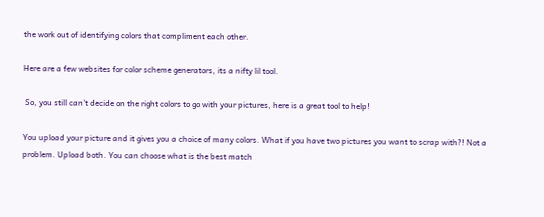the work out of identifying colors that compliment each other.

Here are a few websites for color scheme generators, its a nifty lil tool.

 So, you still can't decide on the right colors to go with your pictures, here is a great tool to help!

You upload your picture and it gives you a choice of many colors. What if you have two pictures you want to scrap with?! Not a problem. Upload both. You can choose what is the best match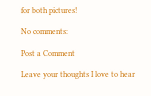for both pictures!

No comments:

Post a Comment

Leave your thoughts I love to hear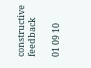constructive feedback

01 09 10